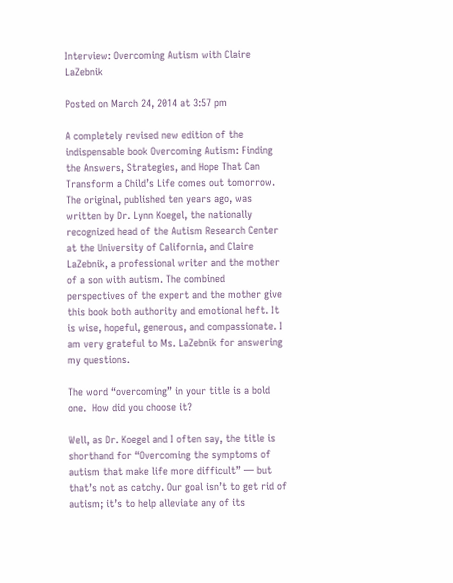Interview: Overcoming Autism with Claire LaZebnik

Posted on March 24, 2014 at 3:57 pm

A completely revised new edition of the indispensable book Overcoming Autism: Finding the Answers, Strategies, and Hope That Can Transform a Child’s Life comes out tomorrow. The original, published ten years ago, was written by Dr. Lynn Koegel, the nationally recognized head of the Autism Research Center at the University of California, and Claire LaZebnik, a professional writer and the mother of a son with autism. The combined perspectives of the expert and the mother give this book both authority and emotional heft. It is wise, hopeful, generous, and compassionate. I am very grateful to Ms. LaZebnik for answering my questions.

The word “overcoming” in your title is a bold one.  How did you choose it?

Well, as Dr. Koegel and I often say, the title is shorthand for “Overcoming the symptoms of autism that make life more difficult” — but that’s not as catchy. Our goal isn’t to get rid of autism; it’s to help alleviate any of its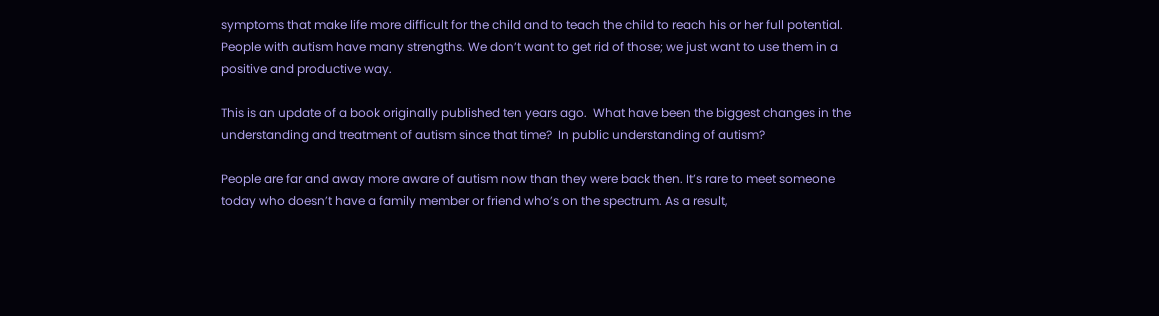symptoms that make life more difficult for the child and to teach the child to reach his or her full potential. People with autism have many strengths. We don’t want to get rid of those; we just want to use them in a positive and productive way.

This is an update of a book originally published ten years ago.  What have been the biggest changes in the understanding and treatment of autism since that time?  In public understanding of autism?

People are far and away more aware of autism now than they were back then. It’s rare to meet someone today who doesn’t have a family member or friend who’s on the spectrum. As a result,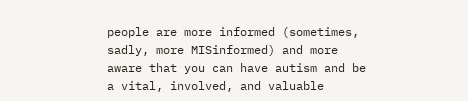people are more informed (sometimes, sadly, more MISinformed) and more aware that you can have autism and be a vital, involved, and valuable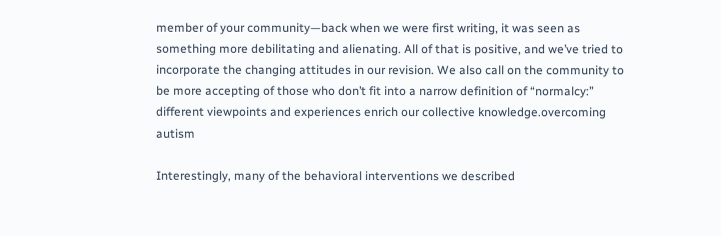member of your community—back when we were first writing, it was seen as something more debilitating and alienating. All of that is positive, and we’ve tried to incorporate the changing attitudes in our revision. We also call on the community to be more accepting of those who don’t fit into a narrow definition of “normalcy:” different viewpoints and experiences enrich our collective knowledge.overcoming autism

Interestingly, many of the behavioral interventions we described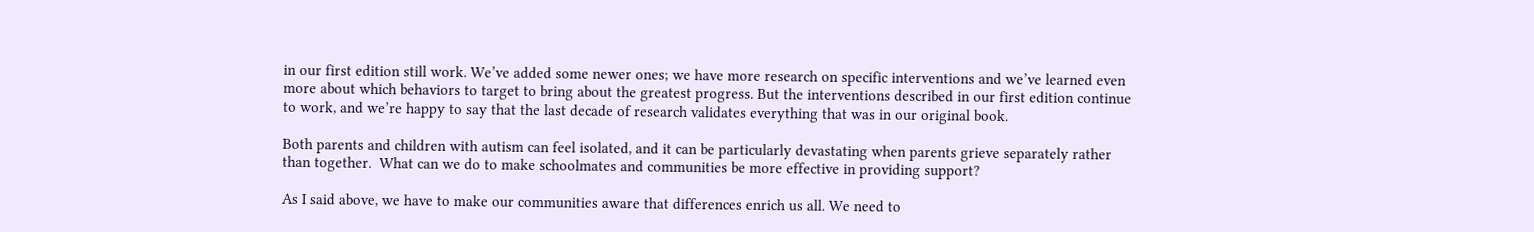in our first edition still work. We’ve added some newer ones; we have more research on specific interventions and we’ve learned even more about which behaviors to target to bring about the greatest progress. But the interventions described in our first edition continue to work, and we’re happy to say that the last decade of research validates everything that was in our original book.

Both parents and children with autism can feel isolated, and it can be particularly devastating when parents grieve separately rather than together.  What can we do to make schoolmates and communities be more effective in providing support?

As I said above, we have to make our communities aware that differences enrich us all. We need to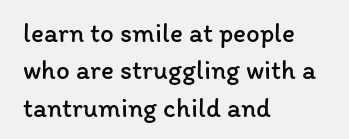learn to smile at people who are struggling with a tantruming child and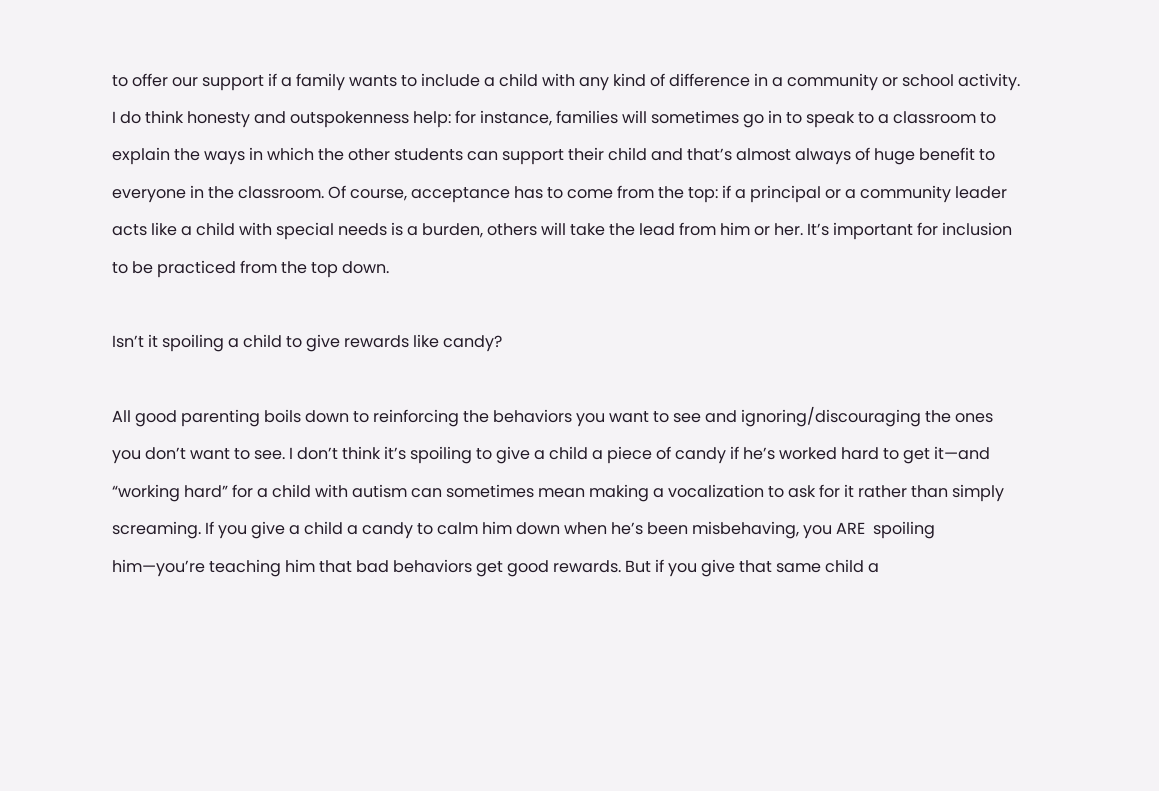to offer our support if a family wants to include a child with any kind of difference in a community or school activity. I do think honesty and outspokenness help: for instance, families will sometimes go in to speak to a classroom to explain the ways in which the other students can support their child and that’s almost always of huge benefit to everyone in the classroom. Of course, acceptance has to come from the top: if a principal or a community leader acts like a child with special needs is a burden, others will take the lead from him or her. It’s important for inclusion to be practiced from the top down.

Isn’t it spoiling a child to give rewards like candy?

All good parenting boils down to reinforcing the behaviors you want to see and ignoring/discouraging the ones you don’t want to see. I don’t think it’s spoiling to give a child a piece of candy if he’s worked hard to get it—and “working hard” for a child with autism can sometimes mean making a vocalization to ask for it rather than simply screaming. If you give a child a candy to calm him down when he’s been misbehaving, you ARE  spoiling him—you’re teaching him that bad behaviors get good rewards. But if you give that same child a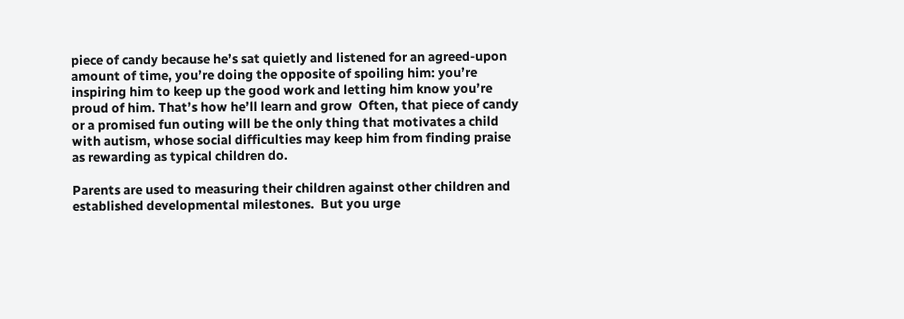piece of candy because he’s sat quietly and listened for an agreed-upon amount of time, you’re doing the opposite of spoiling him: you’re inspiring him to keep up the good work and letting him know you’re proud of him. That’s how he’ll learn and grow  Often, that piece of candy or a promised fun outing will be the only thing that motivates a child with autism, whose social difficulties may keep him from finding praise as rewarding as typical children do.

Parents are used to measuring their children against other children and established developmental milestones.  But you urge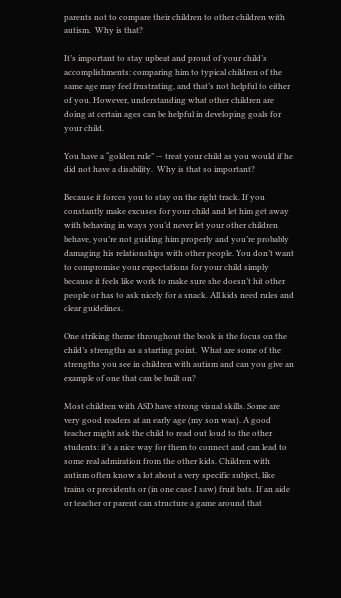parents not to compare their children to other children with autism.  Why is that?

It’s important to stay upbeat and proud of your child’s accomplishments: comparing him to typical children of the same age may feel frustrating, and that’s not helpful to either of you. However, understanding what other children are doing at certain ages can be helpful in developing goals for your child.

You have a “golden rule” — treat your child as you would if he did not have a disability.  Why is that so important?

Because it forces you to stay on the right track. If you constantly make excuses for your child and let him get away with behaving in ways you’d never let your other children behave, you’re not guiding him properly and you’re probably damaging his relationships with other people. You don’t want to compromise your expectations for your child simply because it feels like work to make sure she doesn’t hit other people or has to ask nicely for a snack. All kids need rules and clear guidelines.

One striking theme throughout the book is the focus on the child’s strengths as a starting point.  What are some of the strengths you see in children with autism and can you give an example of one that can be built on?

Most children with ASD have strong visual skills. Some are very good readers at an early age (my son was). A good teacher might ask the child to read out loud to the other students: it’s a nice way for them to connect and can lead to some real admiration from the other kids. Children with autism often know a lot about a very specific subject, like trains or presidents or (in one case I saw) fruit bats. If an aide or teacher or parent can structure a game around that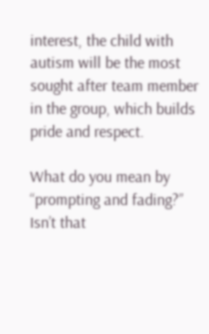interest, the child with autism will be the most sought after team member in the group, which builds pride and respect.

What do you mean by “prompting and fading?”  Isn’t that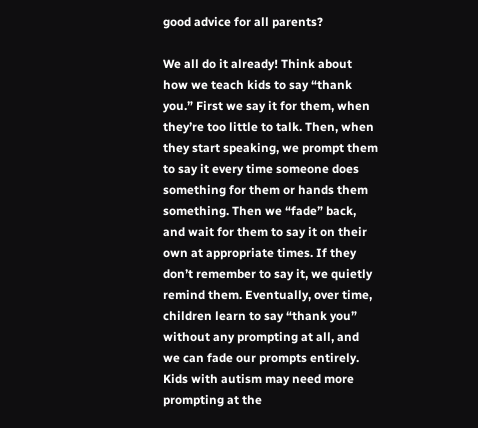good advice for all parents?

We all do it already! Think about how we teach kids to say “thank you.” First we say it for them, when they’re too little to talk. Then, when they start speaking, we prompt them to say it every time someone does something for them or hands them something. Then we “fade” back, and wait for them to say it on their own at appropriate times. If they don’t remember to say it, we quietly remind them. Eventually, over time, children learn to say “thank you” without any prompting at all, and we can fade our prompts entirely. Kids with autism may need more prompting at the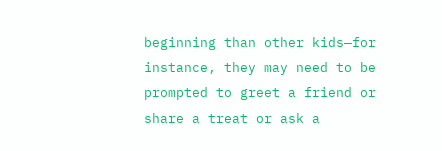beginning than other kids—for instance, they may need to be prompted to greet a friend or share a treat or ask a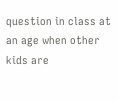question in class at an age when other kids are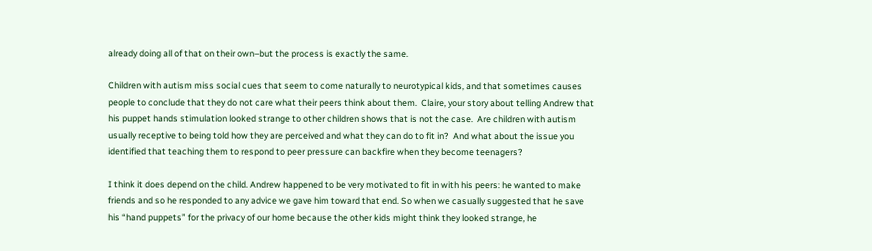already doing all of that on their own–but the process is exactly the same.

Children with autism miss social cues that seem to come naturally to neurotypical kids, and that sometimes causes people to conclude that they do not care what their peers think about them.  Claire, your story about telling Andrew that his puppet hands stimulation looked strange to other children shows that is not the case.  Are children with autism usually receptive to being told how they are perceived and what they can do to fit in?  And what about the issue you identified that teaching them to respond to peer pressure can backfire when they become teenagers?

I think it does depend on the child. Andrew happened to be very motivated to fit in with his peers: he wanted to make friends and so he responded to any advice we gave him toward that end. So when we casually suggested that he save his “hand puppets” for the privacy of our home because the other kids might think they looked strange, he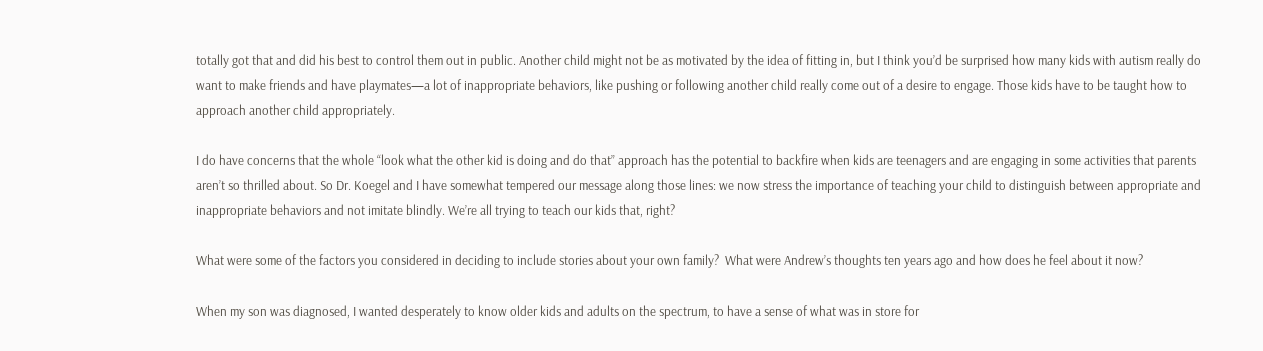totally got that and did his best to control them out in public. Another child might not be as motivated by the idea of fitting in, but I think you’d be surprised how many kids with autism really do want to make friends and have playmates—a lot of inappropriate behaviors, like pushing or following another child really come out of a desire to engage. Those kids have to be taught how to approach another child appropriately.

I do have concerns that the whole “look what the other kid is doing and do that” approach has the potential to backfire when kids are teenagers and are engaging in some activities that parents aren’t so thrilled about. So Dr. Koegel and I have somewhat tempered our message along those lines: we now stress the importance of teaching your child to distinguish between appropriate and inappropriate behaviors and not imitate blindly. We’re all trying to teach our kids that, right?

What were some of the factors you considered in deciding to include stories about your own family?  What were Andrew’s thoughts ten years ago and how does he feel about it now?

When my son was diagnosed, I wanted desperately to know older kids and adults on the spectrum, to have a sense of what was in store for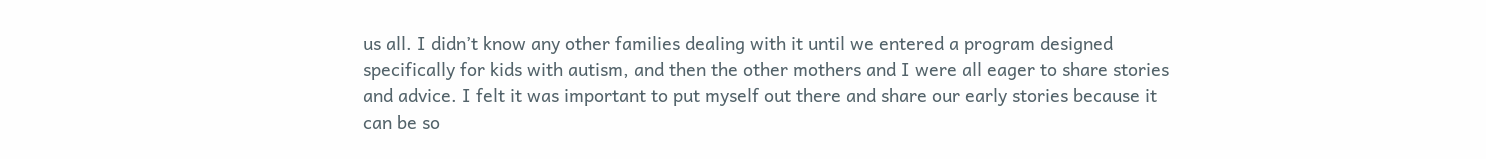us all. I didn’t know any other families dealing with it until we entered a program designed specifically for kids with autism, and then the other mothers and I were all eager to share stories and advice. I felt it was important to put myself out there and share our early stories because it can be so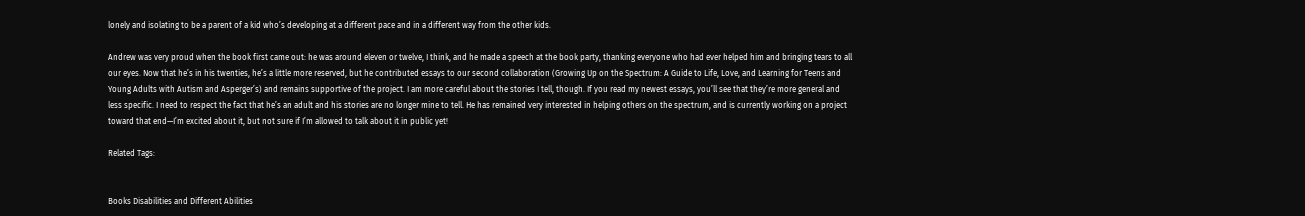lonely and isolating to be a parent of a kid who’s developing at a different pace and in a different way from the other kids.

Andrew was very proud when the book first came out: he was around eleven or twelve, I think, and he made a speech at the book party, thanking everyone who had ever helped him and bringing tears to all our eyes. Now that he’s in his twenties, he’s a little more reserved, but he contributed essays to our second collaboration (Growing Up on the Spectrum: A Guide to Life, Love, and Learning for Teens and Young Adults with Autism and Asperger’s) and remains supportive of the project. I am more careful about the stories I tell, though. If you read my newest essays, you’ll see that they’re more general and less specific. I need to respect the fact that he’s an adult and his stories are no longer mine to tell. He has remained very interested in helping others on the spectrum, and is currently working on a project toward that end—I’m excited about it, but not sure if I’m allowed to talk about it in public yet!

Related Tags:


Books Disabilities and Different Abilities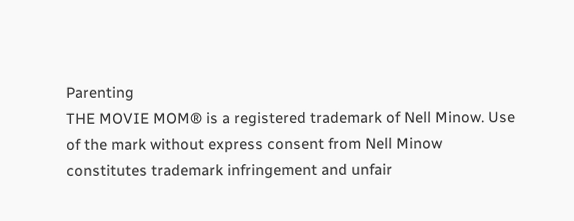Parenting
THE MOVIE MOM® is a registered trademark of Nell Minow. Use of the mark without express consent from Nell Minow constitutes trademark infringement and unfair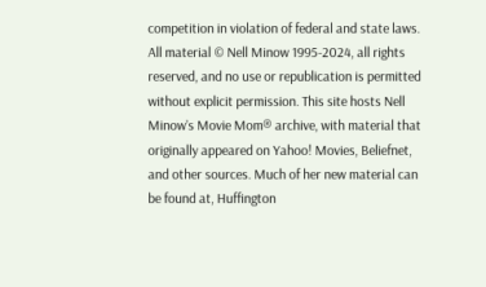competition in violation of federal and state laws. All material © Nell Minow 1995-2024, all rights reserved, and no use or republication is permitted without explicit permission. This site hosts Nell Minow’s Movie Mom® archive, with material that originally appeared on Yahoo! Movies, Beliefnet, and other sources. Much of her new material can be found at, Huffington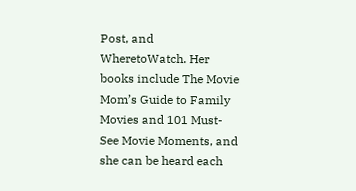Post, and WheretoWatch. Her books include The Movie Mom’s Guide to Family Movies and 101 Must-See Movie Moments, and she can be heard each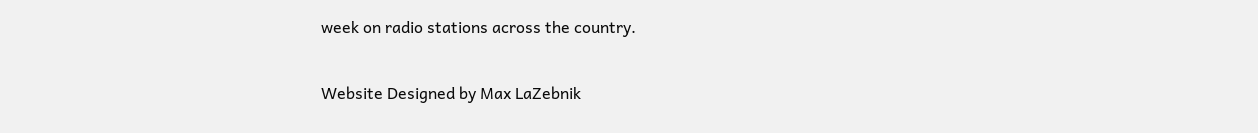week on radio stations across the country.

Website Designed by Max LaZebnik